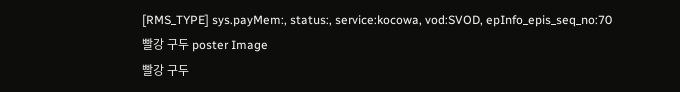[RMS_TYPE] sys.payMem:, status:, service:kocowa, vod:SVOD, epInfo_epis_seq_no:70
빨강 구두 poster Image
빨강 구두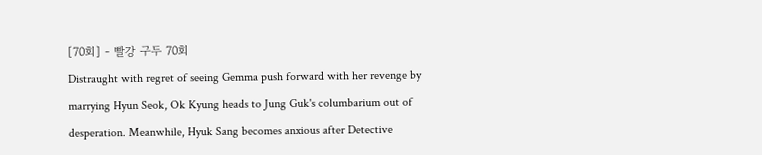[70회] - 빨강 구두 70회
Distraught with regret of seeing Gemma push forward with her revenge by marrying Hyun Seok, Ok Kyung heads to Jung Guk's columbarium out of desperation. Meanwhile, Hyuk Sang becomes anxious after Detective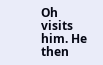Oh visits him. He then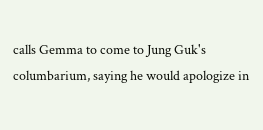calls Gemma to come to Jung Guk's columbarium, saying he would apologize in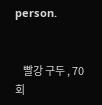person.


    빨강 구두 , 70회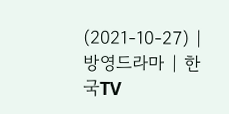(2021-10-27) | 방영드라마 | 한국TV